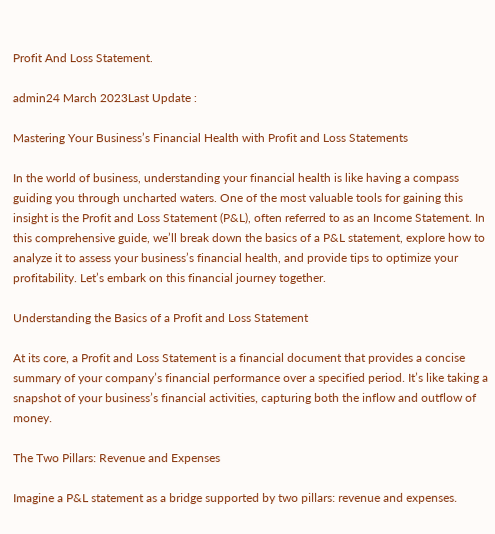Profit And Loss Statement.

admin24 March 2023Last Update :

Mastering Your Business’s Financial Health with Profit and Loss Statements

In the world of business, understanding your financial health is like having a compass guiding you through uncharted waters. One of the most valuable tools for gaining this insight is the Profit and Loss Statement (P&L), often referred to as an Income Statement. In this comprehensive guide, we’ll break down the basics of a P&L statement, explore how to analyze it to assess your business’s financial health, and provide tips to optimize your profitability. Let’s embark on this financial journey together.

Understanding the Basics of a Profit and Loss Statement

At its core, a Profit and Loss Statement is a financial document that provides a concise summary of your company’s financial performance over a specified period. It’s like taking a snapshot of your business’s financial activities, capturing both the inflow and outflow of money.

The Two Pillars: Revenue and Expenses

Imagine a P&L statement as a bridge supported by two pillars: revenue and expenses.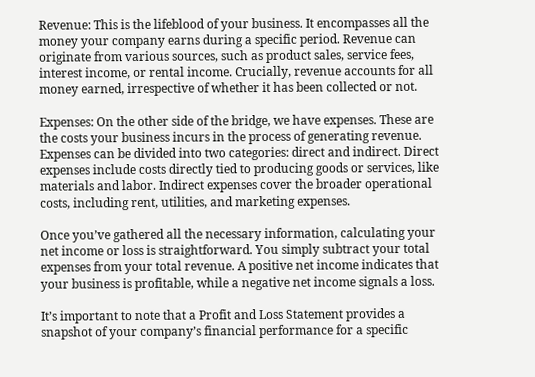Revenue: This is the lifeblood of your business. It encompasses all the money your company earns during a specific period. Revenue can originate from various sources, such as product sales, service fees, interest income, or rental income. Crucially, revenue accounts for all money earned, irrespective of whether it has been collected or not.

Expenses: On the other side of the bridge, we have expenses. These are the costs your business incurs in the process of generating revenue. Expenses can be divided into two categories: direct and indirect. Direct expenses include costs directly tied to producing goods or services, like materials and labor. Indirect expenses cover the broader operational costs, including rent, utilities, and marketing expenses.

Once you’ve gathered all the necessary information, calculating your net income or loss is straightforward. You simply subtract your total expenses from your total revenue. A positive net income indicates that your business is profitable, while a negative net income signals a loss.

It’s important to note that a Profit and Loss Statement provides a snapshot of your company’s financial performance for a specific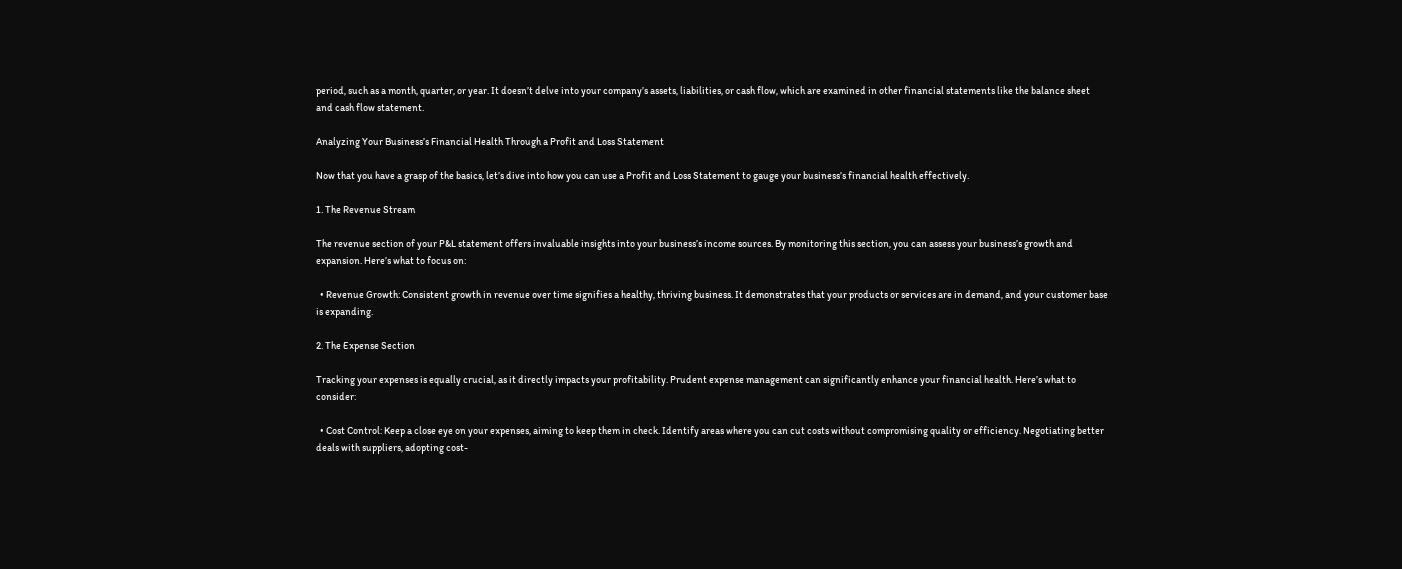period, such as a month, quarter, or year. It doesn’t delve into your company’s assets, liabilities, or cash flow, which are examined in other financial statements like the balance sheet and cash flow statement.

Analyzing Your Business’s Financial Health Through a Profit and Loss Statement

Now that you have a grasp of the basics, let’s dive into how you can use a Profit and Loss Statement to gauge your business’s financial health effectively.

1. The Revenue Stream

The revenue section of your P&L statement offers invaluable insights into your business’s income sources. By monitoring this section, you can assess your business’s growth and expansion. Here’s what to focus on:

  • Revenue Growth: Consistent growth in revenue over time signifies a healthy, thriving business. It demonstrates that your products or services are in demand, and your customer base is expanding.

2. The Expense Section

Tracking your expenses is equally crucial, as it directly impacts your profitability. Prudent expense management can significantly enhance your financial health. Here’s what to consider:

  • Cost Control: Keep a close eye on your expenses, aiming to keep them in check. Identify areas where you can cut costs without compromising quality or efficiency. Negotiating better deals with suppliers, adopting cost-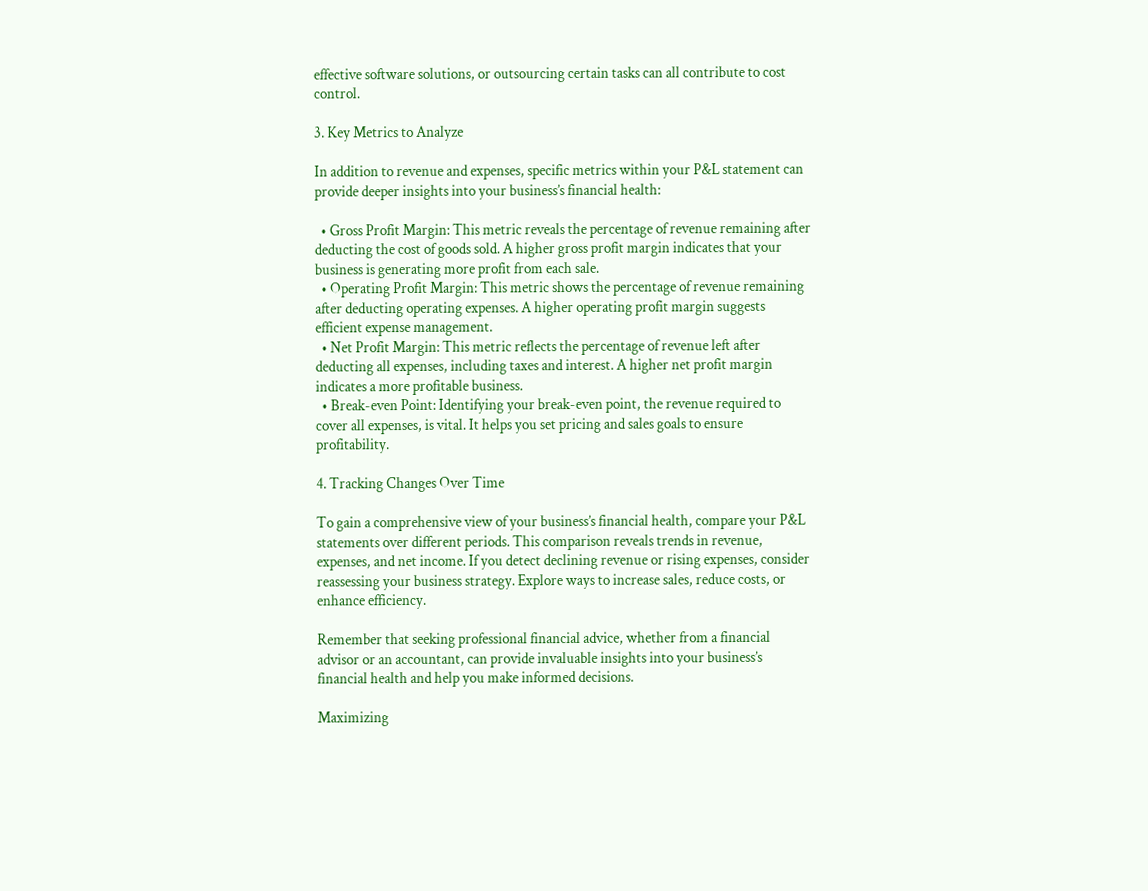effective software solutions, or outsourcing certain tasks can all contribute to cost control.

3. Key Metrics to Analyze

In addition to revenue and expenses, specific metrics within your P&L statement can provide deeper insights into your business’s financial health:

  • Gross Profit Margin: This metric reveals the percentage of revenue remaining after deducting the cost of goods sold. A higher gross profit margin indicates that your business is generating more profit from each sale.
  • Operating Profit Margin: This metric shows the percentage of revenue remaining after deducting operating expenses. A higher operating profit margin suggests efficient expense management.
  • Net Profit Margin: This metric reflects the percentage of revenue left after deducting all expenses, including taxes and interest. A higher net profit margin indicates a more profitable business.
  • Break-even Point: Identifying your break-even point, the revenue required to cover all expenses, is vital. It helps you set pricing and sales goals to ensure profitability.

4. Tracking Changes Over Time

To gain a comprehensive view of your business’s financial health, compare your P&L statements over different periods. This comparison reveals trends in revenue, expenses, and net income. If you detect declining revenue or rising expenses, consider reassessing your business strategy. Explore ways to increase sales, reduce costs, or enhance efficiency.

Remember that seeking professional financial advice, whether from a financial advisor or an accountant, can provide invaluable insights into your business’s financial health and help you make informed decisions.

Maximizing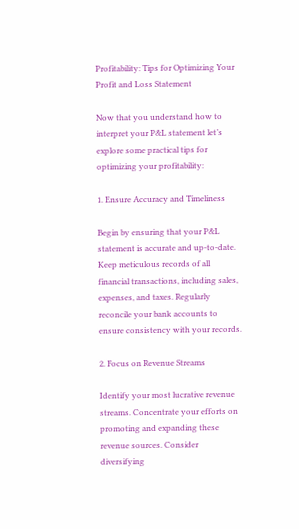Profitability: Tips for Optimizing Your Profit and Loss Statement

Now that you understand how to interpret your P&L statement let’s explore some practical tips for optimizing your profitability:

1. Ensure Accuracy and Timeliness

Begin by ensuring that your P&L statement is accurate and up-to-date. Keep meticulous records of all financial transactions, including sales, expenses, and taxes. Regularly reconcile your bank accounts to ensure consistency with your records.

2. Focus on Revenue Streams

Identify your most lucrative revenue streams. Concentrate your efforts on promoting and expanding these revenue sources. Consider diversifying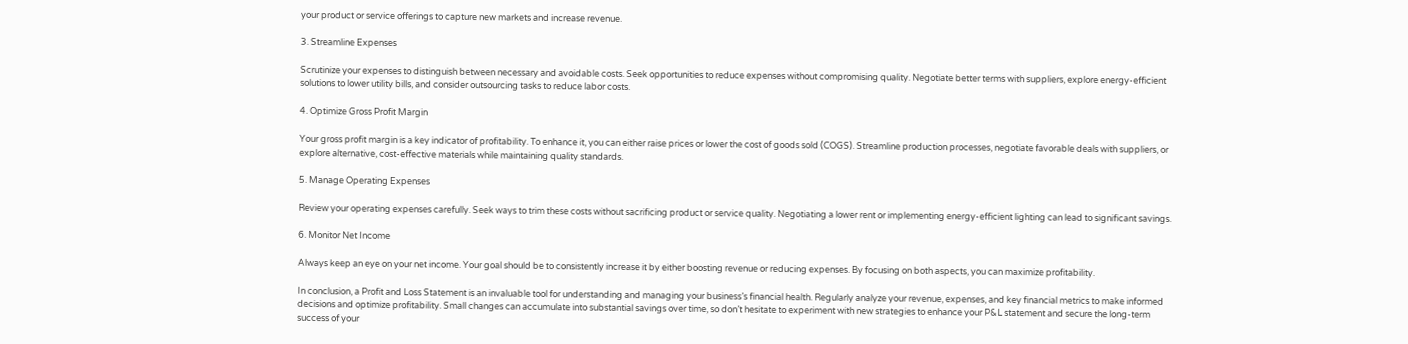your product or service offerings to capture new markets and increase revenue.

3. Streamline Expenses

Scrutinize your expenses to distinguish between necessary and avoidable costs. Seek opportunities to reduce expenses without compromising quality. Negotiate better terms with suppliers, explore energy-efficient solutions to lower utility bills, and consider outsourcing tasks to reduce labor costs.

4. Optimize Gross Profit Margin

Your gross profit margin is a key indicator of profitability. To enhance it, you can either raise prices or lower the cost of goods sold (COGS). Streamline production processes, negotiate favorable deals with suppliers, or explore alternative, cost-effective materials while maintaining quality standards.

5. Manage Operating Expenses

Review your operating expenses carefully. Seek ways to trim these costs without sacrificing product or service quality. Negotiating a lower rent or implementing energy-efficient lighting can lead to significant savings.

6. Monitor Net Income

Always keep an eye on your net income. Your goal should be to consistently increase it by either boosting revenue or reducing expenses. By focusing on both aspects, you can maximize profitability.

In conclusion, a Profit and Loss Statement is an invaluable tool for understanding and managing your business’s financial health. Regularly analyze your revenue, expenses, and key financial metrics to make informed decisions and optimize profitability. Small changes can accumulate into substantial savings over time, so don’t hesitate to experiment with new strategies to enhance your P&L statement and secure the long-term success of your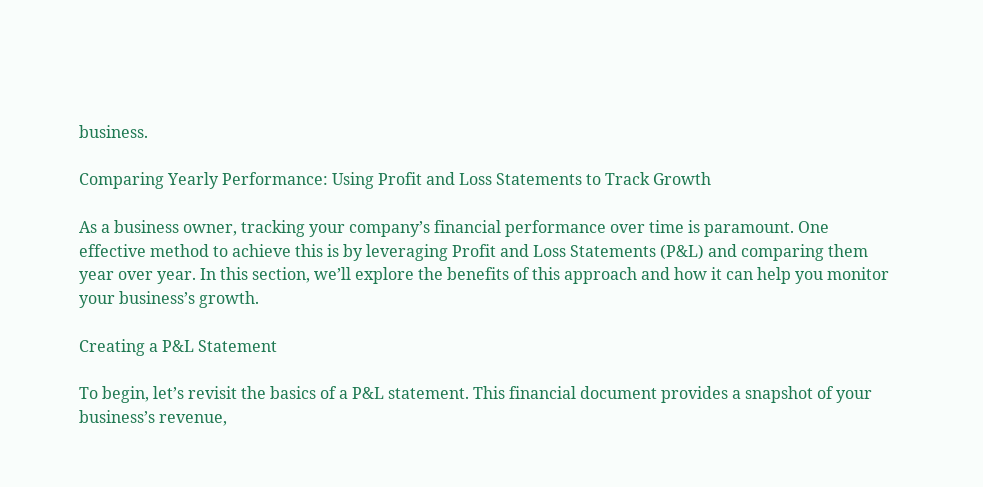business.

Comparing Yearly Performance: Using Profit and Loss Statements to Track Growth

As a business owner, tracking your company’s financial performance over time is paramount. One effective method to achieve this is by leveraging Profit and Loss Statements (P&L) and comparing them year over year. In this section, we’ll explore the benefits of this approach and how it can help you monitor your business’s growth.

Creating a P&L Statement

To begin, let’s revisit the basics of a P&L statement. This financial document provides a snapshot of your business’s revenue,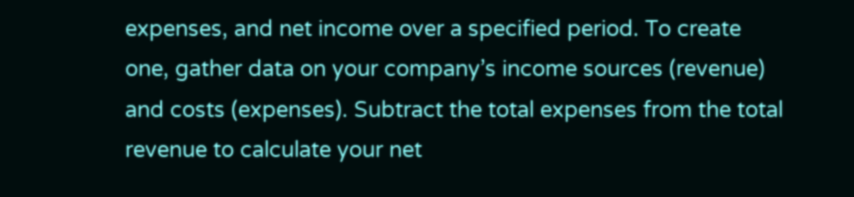expenses, and net income over a specified period. To create one, gather data on your company’s income sources (revenue) and costs (expenses). Subtract the total expenses from the total revenue to calculate your net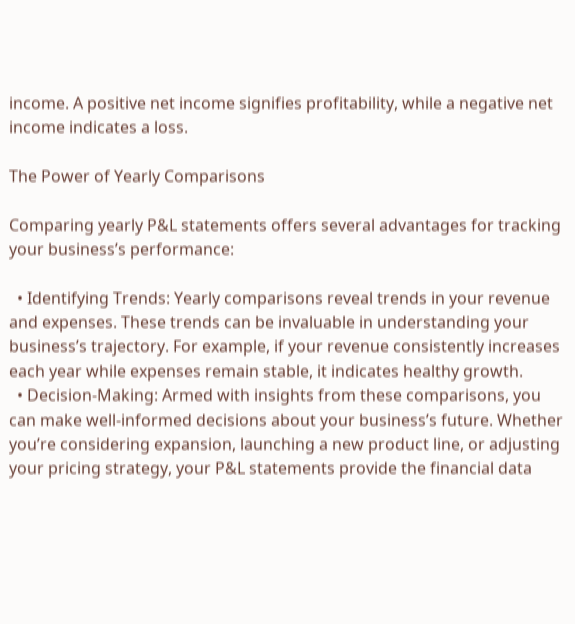income. A positive net income signifies profitability, while a negative net income indicates a loss.

The Power of Yearly Comparisons

Comparing yearly P&L statements offers several advantages for tracking your business’s performance:

  • Identifying Trends: Yearly comparisons reveal trends in your revenue and expenses. These trends can be invaluable in understanding your business’s trajectory. For example, if your revenue consistently increases each year while expenses remain stable, it indicates healthy growth.
  • Decision-Making: Armed with insights from these comparisons, you can make well-informed decisions about your business’s future. Whether you’re considering expansion, launching a new product line, or adjusting your pricing strategy, your P&L statements provide the financial data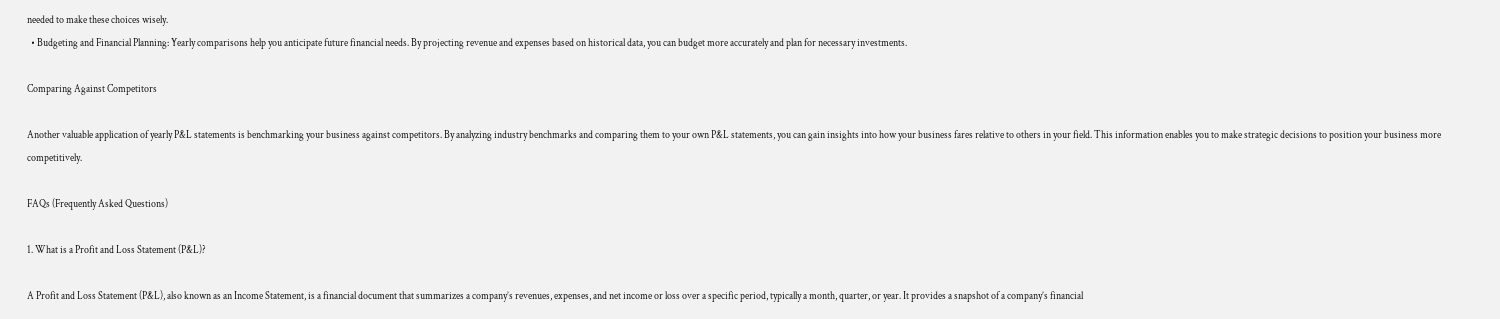needed to make these choices wisely.
  • Budgeting and Financial Planning: Yearly comparisons help you anticipate future financial needs. By projecting revenue and expenses based on historical data, you can budget more accurately and plan for necessary investments.

Comparing Against Competitors

Another valuable application of yearly P&L statements is benchmarking your business against competitors. By analyzing industry benchmarks and comparing them to your own P&L statements, you can gain insights into how your business fares relative to others in your field. This information enables you to make strategic decisions to position your business more competitively.

FAQs (Frequently Asked Questions)

1. What is a Profit and Loss Statement (P&L)?

A Profit and Loss Statement (P&L), also known as an Income Statement, is a financial document that summarizes a company’s revenues, expenses, and net income or loss over a specific period, typically a month, quarter, or year. It provides a snapshot of a company’s financial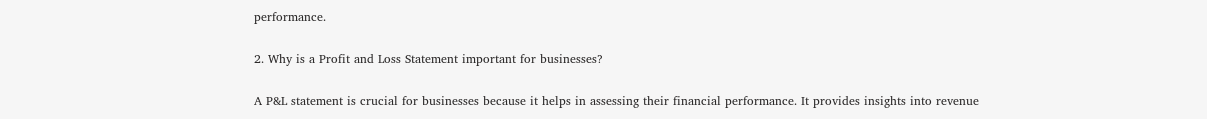performance.

2. Why is a Profit and Loss Statement important for businesses?

A P&L statement is crucial for businesses because it helps in assessing their financial performance. It provides insights into revenue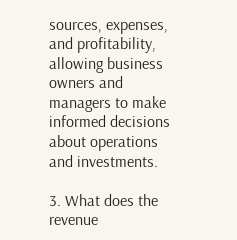sources, expenses, and profitability, allowing business owners and managers to make informed decisions about operations and investments.

3. What does the revenue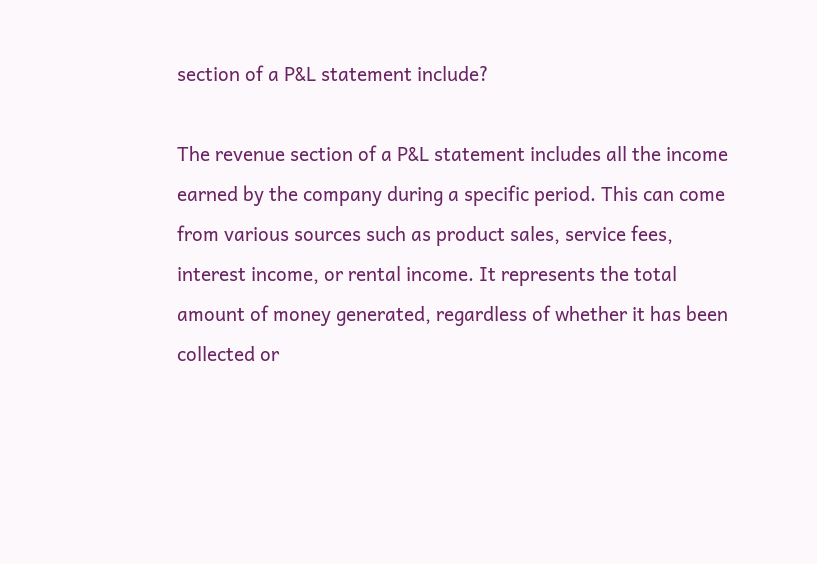section of a P&L statement include?

The revenue section of a P&L statement includes all the income earned by the company during a specific period. This can come from various sources such as product sales, service fees, interest income, or rental income. It represents the total amount of money generated, regardless of whether it has been collected or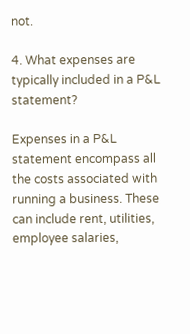not.

4. What expenses are typically included in a P&L statement?

Expenses in a P&L statement encompass all the costs associated with running a business. These can include rent, utilities, employee salaries,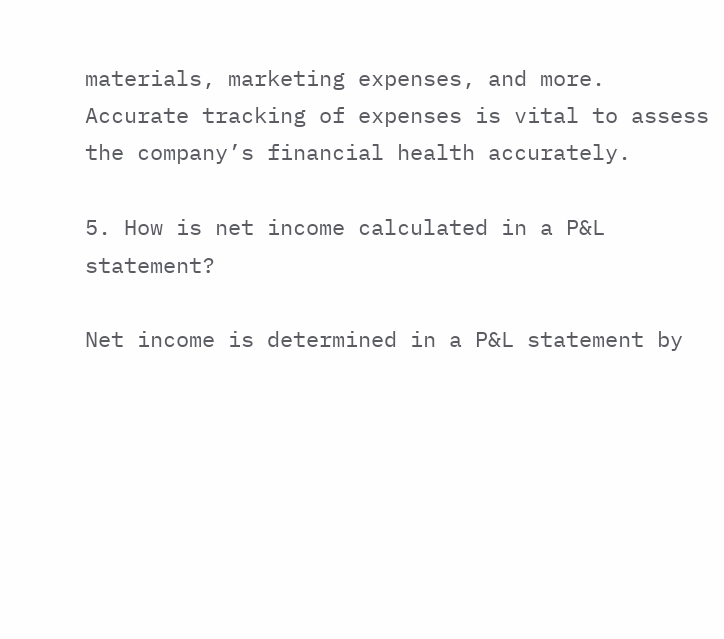materials, marketing expenses, and more. Accurate tracking of expenses is vital to assess the company’s financial health accurately.

5. How is net income calculated in a P&L statement?

Net income is determined in a P&L statement by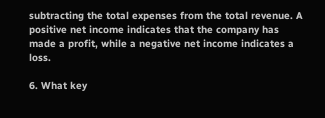subtracting the total expenses from the total revenue. A positive net income indicates that the company has made a profit, while a negative net income indicates a loss.

6. What key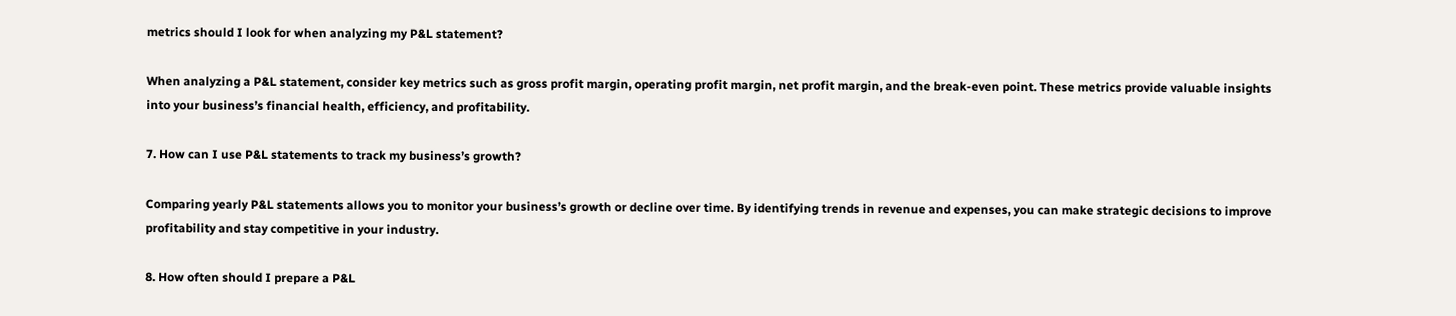metrics should I look for when analyzing my P&L statement?

When analyzing a P&L statement, consider key metrics such as gross profit margin, operating profit margin, net profit margin, and the break-even point. These metrics provide valuable insights into your business’s financial health, efficiency, and profitability.

7. How can I use P&L statements to track my business’s growth?

Comparing yearly P&L statements allows you to monitor your business’s growth or decline over time. By identifying trends in revenue and expenses, you can make strategic decisions to improve profitability and stay competitive in your industry.

8. How often should I prepare a P&L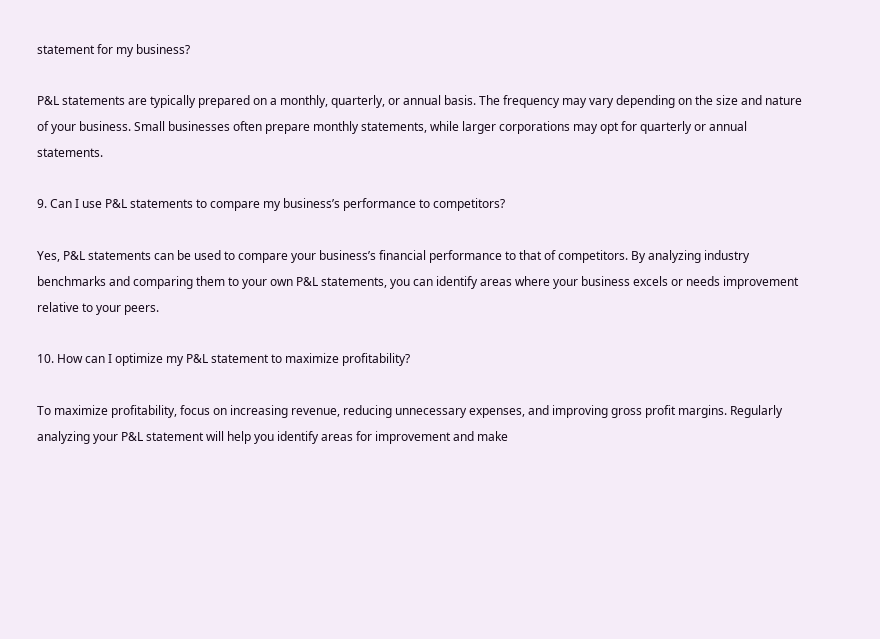statement for my business?

P&L statements are typically prepared on a monthly, quarterly, or annual basis. The frequency may vary depending on the size and nature of your business. Small businesses often prepare monthly statements, while larger corporations may opt for quarterly or annual statements.

9. Can I use P&L statements to compare my business’s performance to competitors?

Yes, P&L statements can be used to compare your business’s financial performance to that of competitors. By analyzing industry benchmarks and comparing them to your own P&L statements, you can identify areas where your business excels or needs improvement relative to your peers.

10. How can I optimize my P&L statement to maximize profitability?

To maximize profitability, focus on increasing revenue, reducing unnecessary expenses, and improving gross profit margins. Regularly analyzing your P&L statement will help you identify areas for improvement and make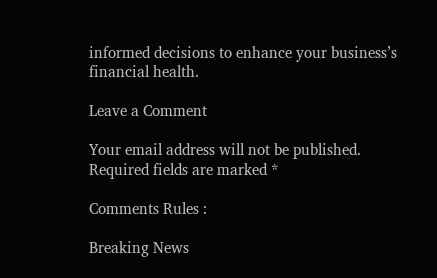informed decisions to enhance your business’s financial health.

Leave a Comment

Your email address will not be published. Required fields are marked *

Comments Rules :

Breaking News